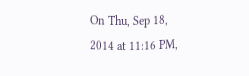On Thu, Sep 18, 2014 at 11:16 PM,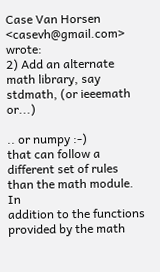Case Van Horsen <casevh@gmail.com> wrote:
2) Add an alternate math library, say stdmath, (or ieeemath or...)

.. or numpy :-)
that can follow a different set of rules than the math module. In
addition to the functions provided by the math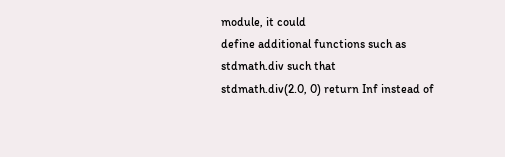module, it could
define additional functions such as stdmath.div such that
stdmath.div(2.0, 0) return Inf instead of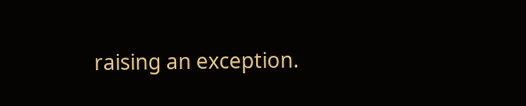raising an exception.